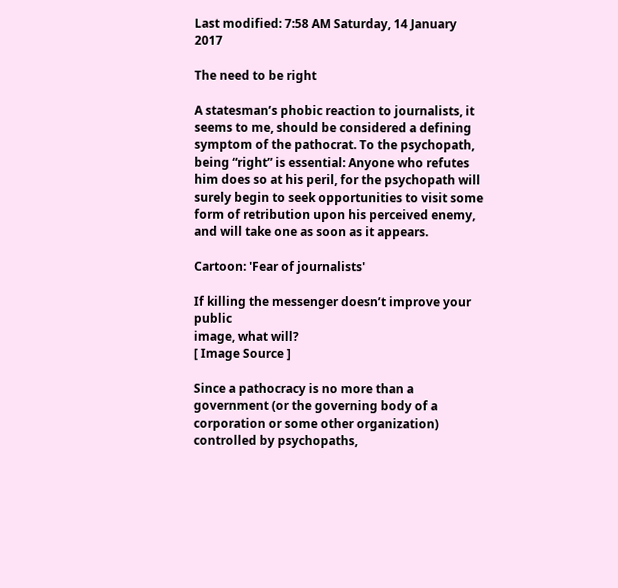Last modified: 7:58 AM Saturday, 14 January 2017

The need to be right

A statesman’s phobic reaction to journalists, it seems to me, should be considered a defining symptom of the pathocrat. To the psychopath, being “right” is essential: Anyone who refutes him does so at his peril, for the psychopath will surely begin to seek opportunities to visit some form of retribution upon his perceived enemy, and will take one as soon as it appears.

Cartoon: 'Fear of journalists'

If killing the messenger doesn’t improve your public
image, what will?
[ Image Source ]

Since a pathocracy is no more than a government (or the governing body of a corporation or some other organization) controlled by psychopaths,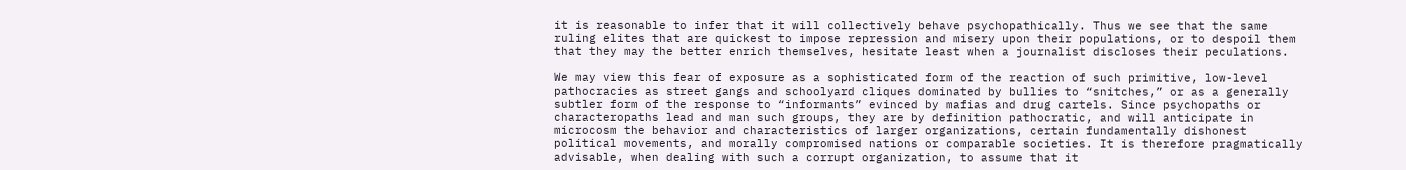it is reasonable to infer that it will collectively behave psychopathically. Thus we see that the same ruling elites that are quickest to impose repression and misery upon their populations, or to despoil them that they may the better enrich themselves, hesitate least when a journalist discloses their peculations.

We may view this fear of exposure as a sophisticated form of the reaction of such primitive, low-level pathocracies as street gangs and schoolyard cliques dominated by bullies to “snitches,” or as a generally subtler form of the response to “informants” evinced by mafias and drug cartels. Since psychopaths or characteropaths lead and man such groups, they are by definition pathocratic, and will anticipate in microcosm the behavior and characteristics of larger organizations, certain fundamentally dishonest political movements, and morally compromised nations or comparable societies. It is therefore pragmatically advisable, when dealing with such a corrupt organization, to assume that it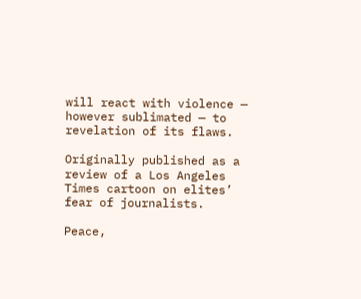will react with violence — however sublimated — to revelation of its flaws.

Originally published as a review of a Los Angeles Times cartoon on elites’ fear of journalists.

Peace,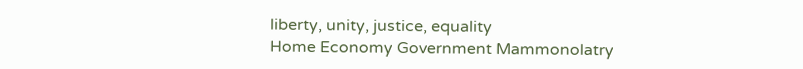liberty, unity, justice, equality
Home Economy Government Mammonolatry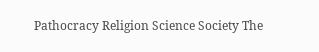Pathocracy Religion Science Society The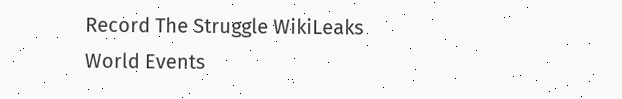Record The Struggle WikiLeaks World Events